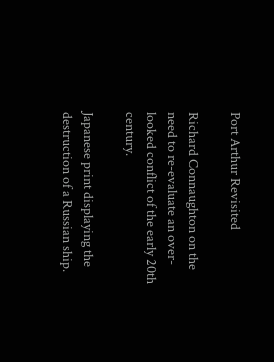Port Arthur Revisited

Richard Connaughton on the need to re-evaluate an over-looked conflict of the early 20th century.

Japanese print displaying the destruction of a Russian ship.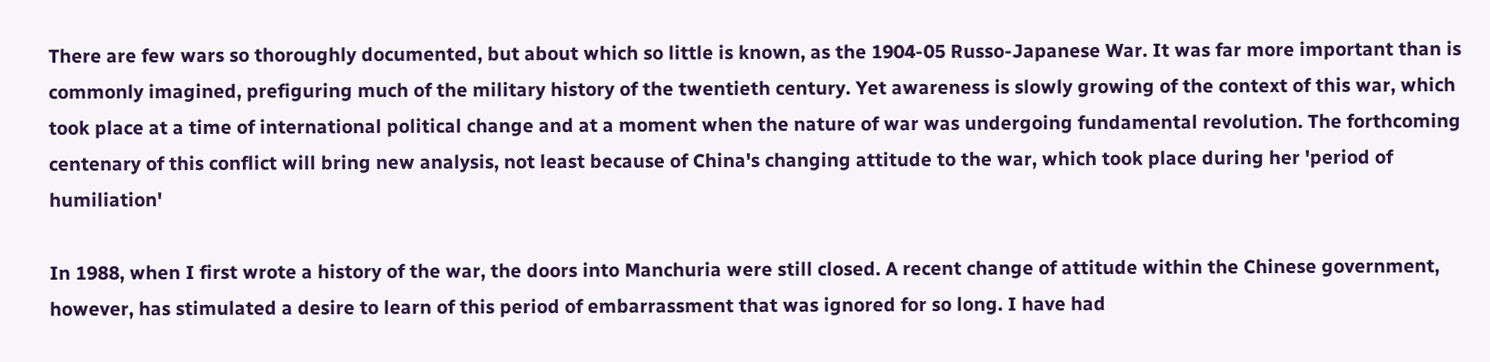There are few wars so thoroughly documented, but about which so little is known, as the 1904-05 Russo-Japanese War. It was far more important than is commonly imagined, prefiguring much of the military history of the twentieth century. Yet awareness is slowly growing of the context of this war, which took place at a time of international political change and at a moment when the nature of war was undergoing fundamental revolution. The forthcoming centenary of this conflict will bring new analysis, not least because of China's changing attitude to the war, which took place during her 'period of humiliation'

In 1988, when I first wrote a history of the war, the doors into Manchuria were still closed. A recent change of attitude within the Chinese government, however, has stimulated a desire to learn of this period of embarrassment that was ignored for so long. I have had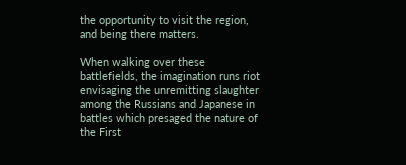the opportunity to visit the region, and being there matters.

When walking over these battlefields, the imagination runs riot envisaging the unremitting slaughter among the Russians and Japanese in battles which presaged the nature of the First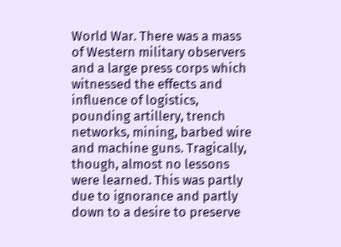World War. There was a mass of Western military observers and a large press corps which witnessed the effects and influence of logistics, pounding artillery, trench networks, mining, barbed wire and machine guns. Tragically, though, almost no lessons were learned. This was partly due to ignorance and partly down to a desire to preserve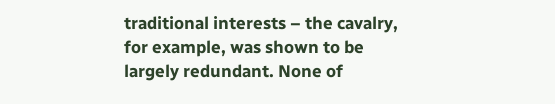traditional interests – the cavalry, for example, was shown to be largely redundant. None of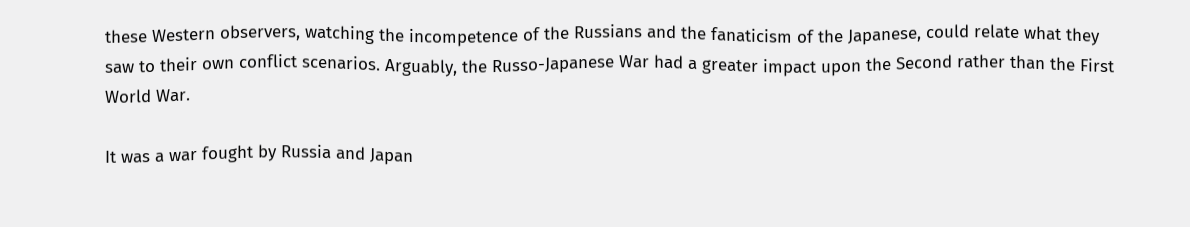these Western observers, watching the incompetence of the Russians and the fanaticism of the Japanese, could relate what they saw to their own conflict scenarios. Arguably, the Russo-Japanese War had a greater impact upon the Second rather than the First World War.

It was a war fought by Russia and Japan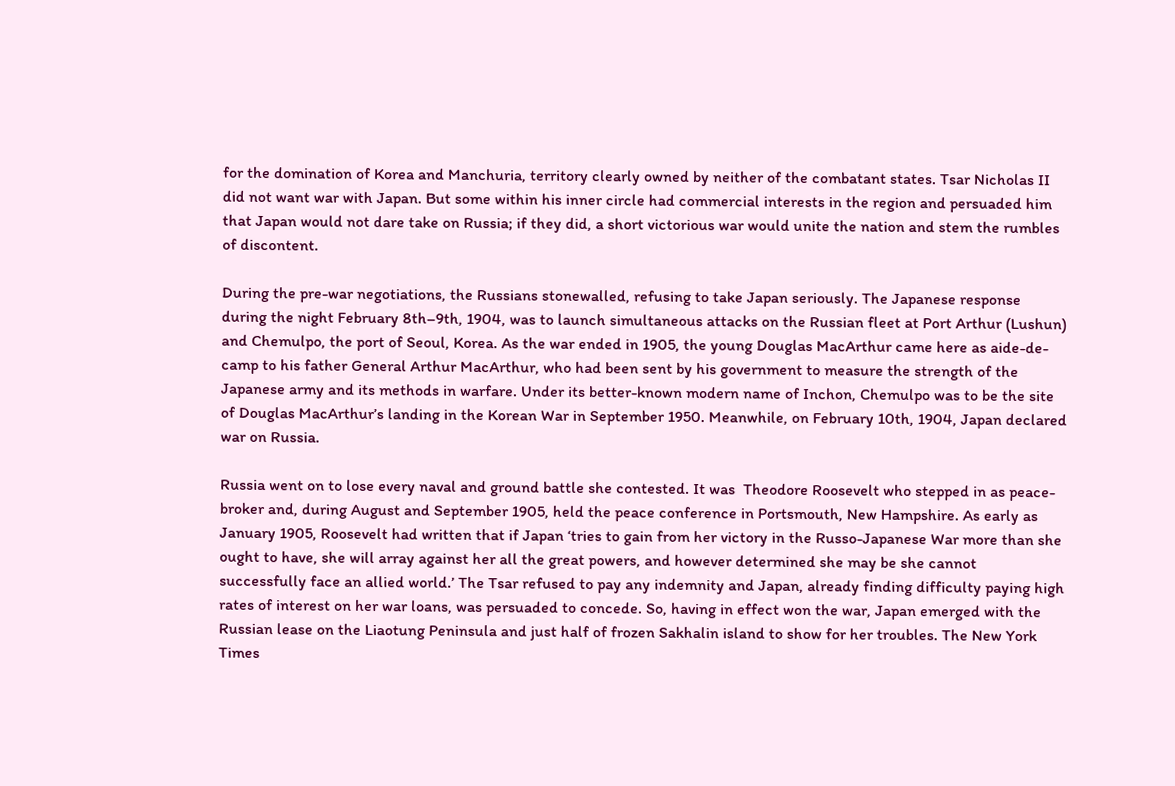for the domination of Korea and Manchuria, territory clearly owned by neither of the combatant states. Tsar Nicholas II did not want war with Japan. But some within his inner circle had commercial interests in the region and persuaded him that Japan would not dare take on Russia; if they did, a short victorious war would unite the nation and stem the rumbles of discontent.

During the pre-war negotiations, the Russians stonewalled, refusing to take Japan seriously. The Japanese response during the night February 8th–9th, 1904, was to launch simultaneous attacks on the Russian fleet at Port Arthur (Lushun) and Chemulpo, the port of Seoul, Korea. As the war ended in 1905, the young Douglas MacArthur came here as aide-de-camp to his father General Arthur MacArthur, who had been sent by his government to measure the strength of the Japanese army and its methods in warfare. Under its better-known modern name of Inchon, Chemulpo was to be the site of Douglas MacArthur’s landing in the Korean War in September 1950. Meanwhile, on February 10th, 1904, Japan declared war on Russia.

Russia went on to lose every naval and ground battle she contested. It was  Theodore Roosevelt who stepped in as peace-broker and, during August and September 1905, held the peace conference in Portsmouth, New Hampshire. As early as January 1905, Roosevelt had written that if Japan ‘tries to gain from her victory in the Russo-Japanese War more than she ought to have, she will array against her all the great powers, and however determined she may be she cannot successfully face an allied world.’ The Tsar refused to pay any indemnity and Japan, already finding difficulty paying high rates of interest on her war loans, was persuaded to concede. So, having in effect won the war, Japan emerged with the Russian lease on the Liaotung Peninsula and just half of frozen Sakhalin island to show for her troubles. The New York Times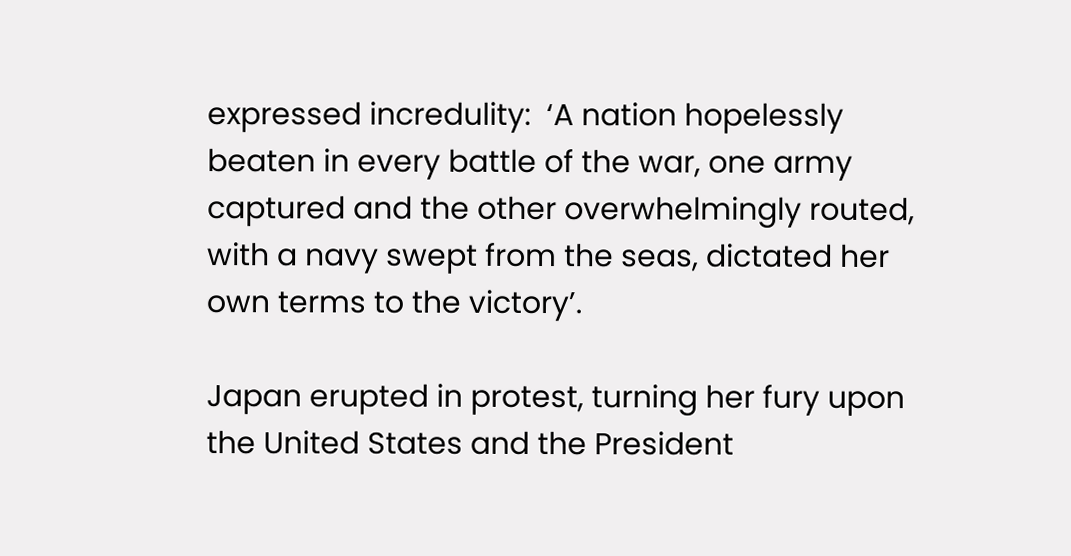expressed incredulity:  ‘A nation hopelessly beaten in every battle of the war, one army captured and the other overwhelmingly routed, with a navy swept from the seas, dictated her own terms to the victory’.

Japan erupted in protest, turning her fury upon the United States and the President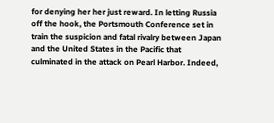for denying her her just reward. In letting Russia off the hook, the Portsmouth Conference set in train the suspicion and fatal rivalry between Japan and the United States in the Pacific that culminated in the attack on Pearl Harbor. Indeed,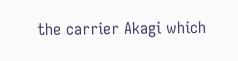the carrier Akagi which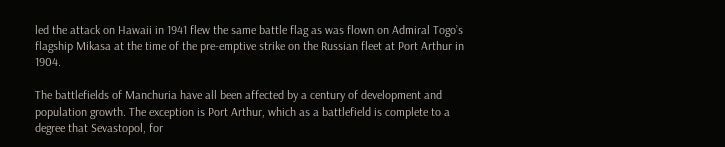led the attack on Hawaii in 1941 flew the same battle flag as was flown on Admiral Togo’s flagship Mikasa at the time of the pre-emptive strike on the Russian fleet at Port Arthur in 1904.

The battlefields of Manchuria have all been affected by a century of development and population growth. The exception is Port Arthur, which as a battlefield is complete to a degree that Sevastopol, for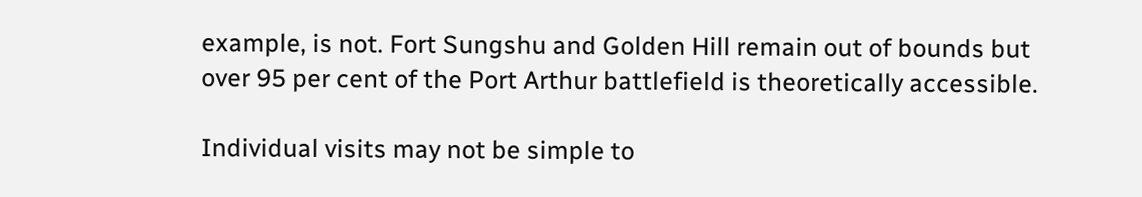example, is not. Fort Sungshu and Golden Hill remain out of bounds but over 95 per cent of the Port Arthur battlefield is theoretically accessible.

Individual visits may not be simple to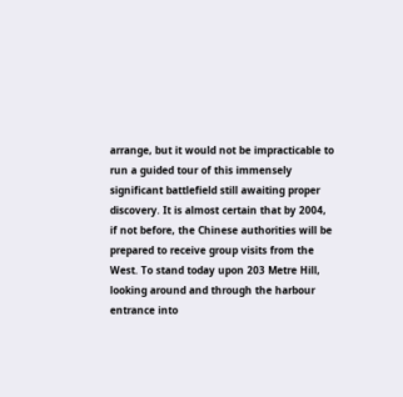arrange, but it would not be impracticable to run a guided tour of this immensely significant battlefield still awaiting proper discovery. It is almost certain that by 2004, if not before, the Chinese authorities will be prepared to receive group visits from the West. To stand today upon 203 Metre Hill, looking around and through the harbour entrance into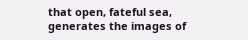that open, fateful sea, generates the images of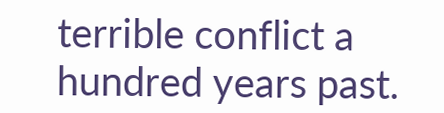terrible conflict a hundred years past.